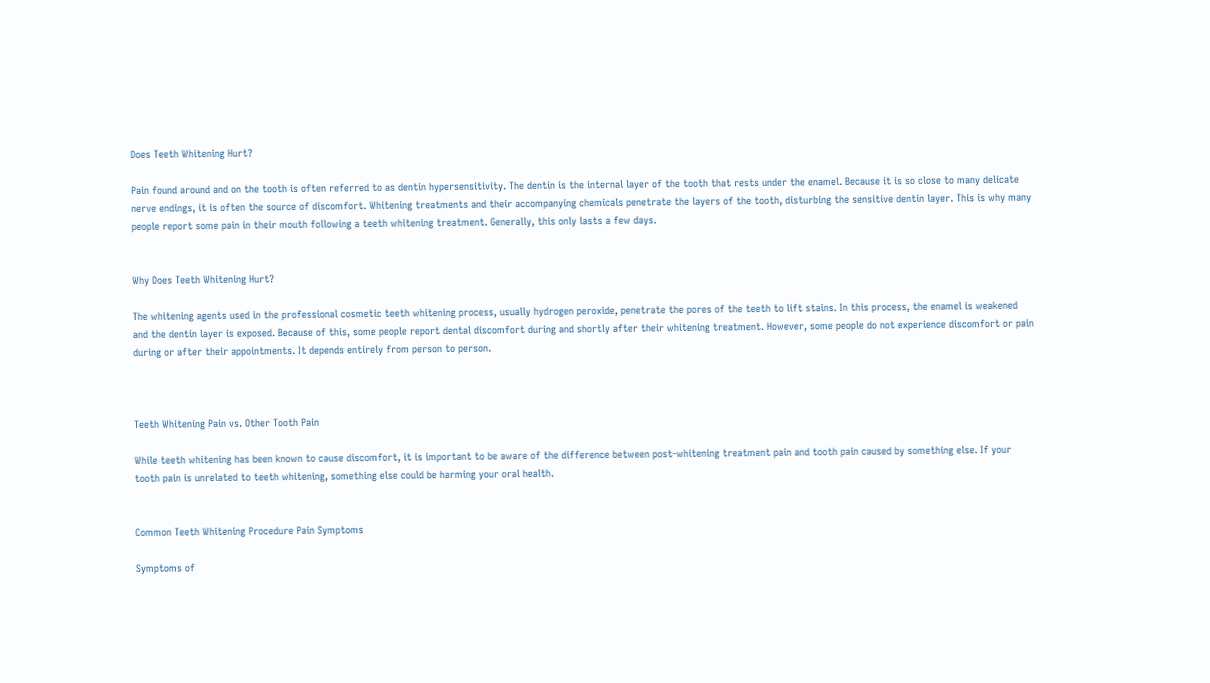Does Teeth Whitening Hurt?

Pain found around and on the tooth is often referred to as dentin hypersensitivity. The dentin is the internal layer of the tooth that rests under the enamel. Because it is so close to many delicate nerve endings, it is often the source of discomfort. Whitening treatments and their accompanying chemicals penetrate the layers of the tooth, disturbing the sensitive dentin layer. This is why many people report some pain in their mouth following a teeth whitening treatment. Generally, this only lasts a few days.


Why Does Teeth Whitening Hurt?

The whitening agents used in the professional cosmetic teeth whitening process, usually hydrogen peroxide, penetrate the pores of the teeth to lift stains. In this process, the enamel is weakened and the dentin layer is exposed. Because of this, some people report dental discomfort during and shortly after their whitening treatment. However, some people do not experience discomfort or pain during or after their appointments. It depends entirely from person to person.



Teeth Whitening Pain vs. Other Tooth Pain

While teeth whitening has been known to cause discomfort, it is important to be aware of the difference between post-whitening treatment pain and tooth pain caused by something else. If your tooth pain is unrelated to teeth whitening, something else could be harming your oral health.


Common Teeth Whitening Procedure Pain Symptoms

Symptoms of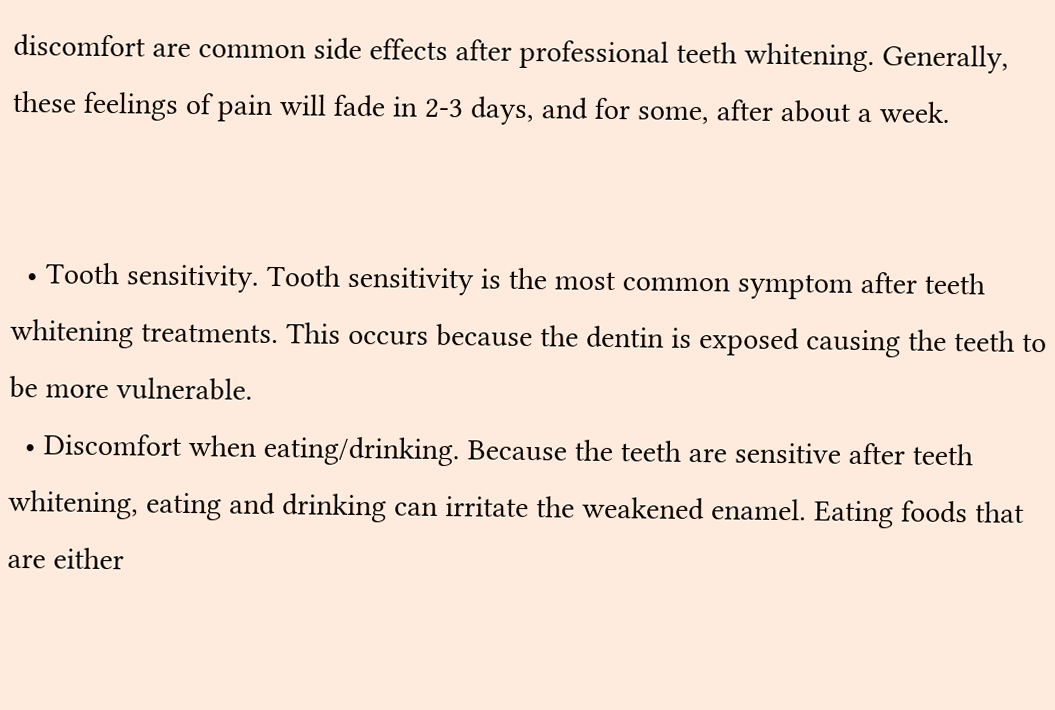discomfort are common side effects after professional teeth whitening. Generally, these feelings of pain will fade in 2-3 days, and for some, after about a week.


  • Tooth sensitivity. Tooth sensitivity is the most common symptom after teeth whitening treatments. This occurs because the dentin is exposed causing the teeth to be more vulnerable.
  • Discomfort when eating/drinking. Because the teeth are sensitive after teeth whitening, eating and drinking can irritate the weakened enamel. Eating foods that are either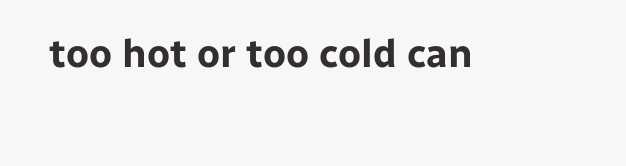too hot or too cold can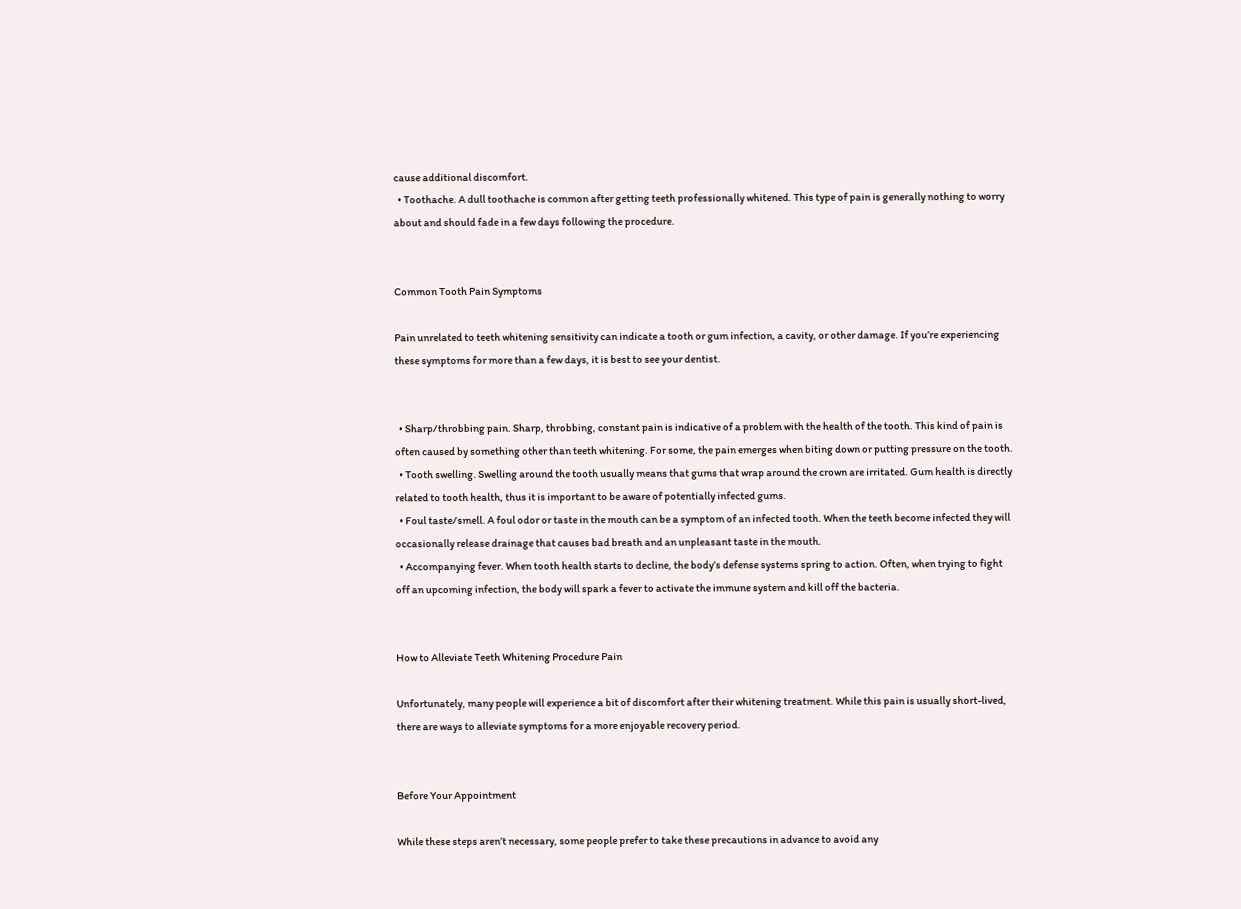cause additional discomfort.
  • Toothache. A dull toothache is common after getting teeth professionally whitened. This type of pain is generally nothing to worry about and should fade in a few days following the procedure.


Common Tooth Pain Symptoms

Pain unrelated to teeth whitening sensitivity can indicate a tooth or gum infection, a cavity, or other damage. If you’re experiencing these symptoms for more than a few days, it is best to see your dentist.


  • Sharp/throbbing pain. Sharp, throbbing, constant pain is indicative of a problem with the health of the tooth. This kind of pain is often caused by something other than teeth whitening. For some, the pain emerges when biting down or putting pressure on the tooth.
  • Tooth swelling. Swelling around the tooth usually means that gums that wrap around the crown are irritated. Gum health is directly related to tooth health, thus it is important to be aware of potentially infected gums.
  • Foul taste/smell. A foul odor or taste in the mouth can be a symptom of an infected tooth. When the teeth become infected they will occasionally release drainage that causes bad breath and an unpleasant taste in the mouth.
  • Accompanying fever. When tooth health starts to decline, the body’s defense systems spring to action. Often, when trying to fight off an upcoming infection, the body will spark a fever to activate the immune system and kill off the bacteria.


How to Alleviate Teeth Whitening Procedure Pain

Unfortunately, many people will experience a bit of discomfort after their whitening treatment. While this pain is usually short-lived, there are ways to alleviate symptoms for a more enjoyable recovery period.


Before Your Appointment

While these steps aren’t necessary, some people prefer to take these precautions in advance to avoid any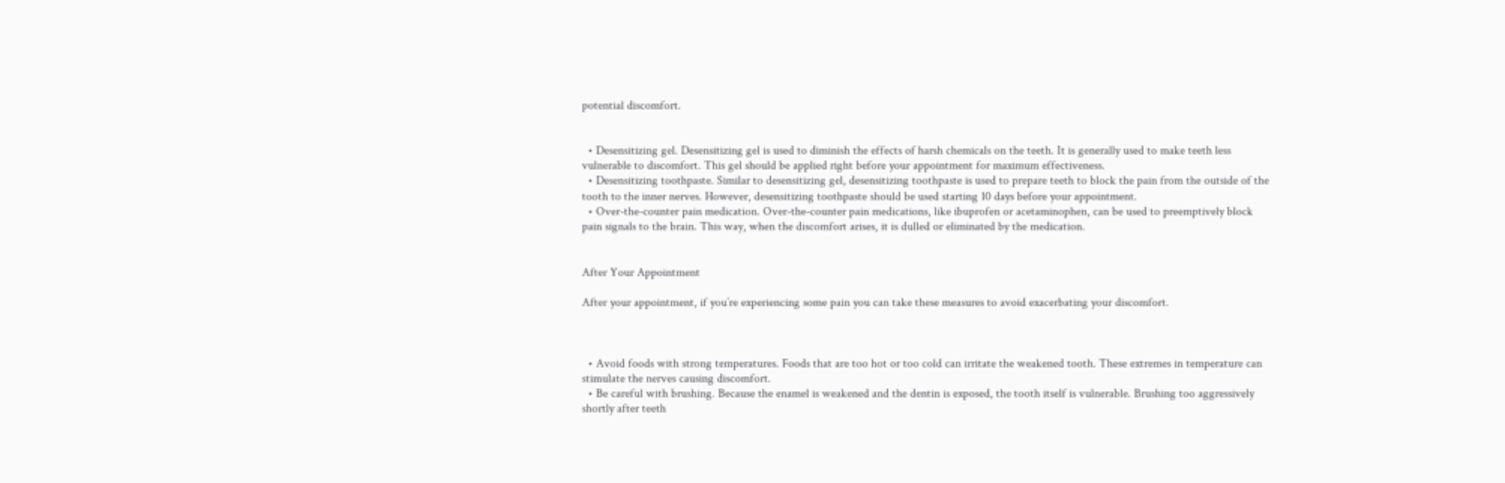potential discomfort.


  • Desensitizing gel. Desensitizing gel is used to diminish the effects of harsh chemicals on the teeth. It is generally used to make teeth less vulnerable to discomfort. This gel should be applied right before your appointment for maximum effectiveness.
  • Desensitizing toothpaste. Similar to desensitizing gel, desensitizing toothpaste is used to prepare teeth to block the pain from the outside of the tooth to the inner nerves. However, desensitizing toothpaste should be used starting 10 days before your appointment.
  • Over-the-counter pain medication. Over-the-counter pain medications, like ibuprofen or acetaminophen, can be used to preemptively block pain signals to the brain. This way, when the discomfort arises, it is dulled or eliminated by the medication.


After Your Appointment

After your appointment, if you’re experiencing some pain you can take these measures to avoid exacerbating your discomfort.



  • Avoid foods with strong temperatures. Foods that are too hot or too cold can irritate the weakened tooth. These extremes in temperature can stimulate the nerves causing discomfort.
  • Be careful with brushing. Because the enamel is weakened and the dentin is exposed, the tooth itself is vulnerable. Brushing too aggressively shortly after teeth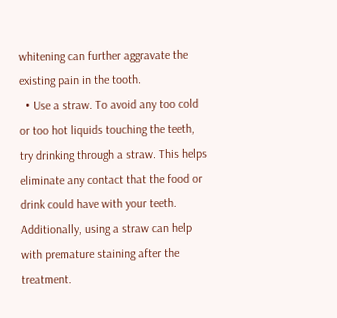whitening can further aggravate the existing pain in the tooth.
  • Use a straw. To avoid any too cold or too hot liquids touching the teeth, try drinking through a straw. This helps eliminate any contact that the food or drink could have with your teeth. Additionally, using a straw can help with premature staining after the treatment.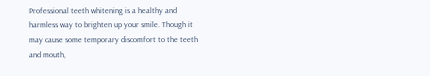Professional teeth whitening is a healthy and harmless way to brighten up your smile. Though it may cause some temporary discomfort to the teeth and mouth,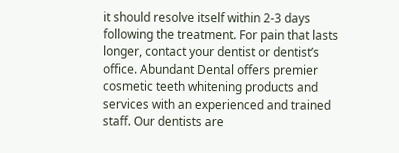it should resolve itself within 2-3 days following the treatment. For pain that lasts longer, contact your dentist or dentist’s office. Abundant Dental offers premier cosmetic teeth whitening products and services with an experienced and trained staff. Our dentists are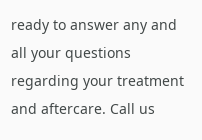ready to answer any and all your questions regarding your treatment and aftercare. Call us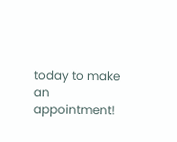today to make an appointment!